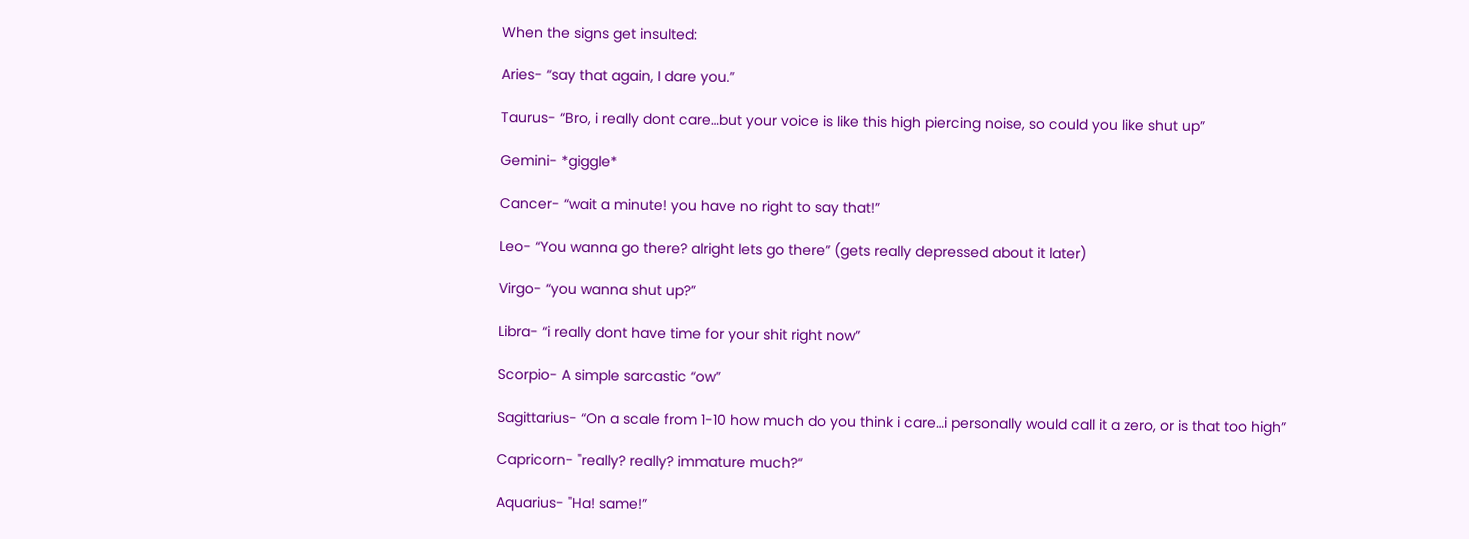When the signs get insulted:

Aries- “say that again, I dare you.”

Taurus- “Bro, i really dont care…but your voice is like this high piercing noise, so could you like shut up”

Gemini- *giggle*

Cancer- “wait a minute! you have no right to say that!”

Leo- “You wanna go there? alright lets go there” (gets really depressed about it later)

Virgo- “you wanna shut up?”

Libra- “i really dont have time for your shit right now”

Scorpio- A simple sarcastic “ow”

Sagittarius- “On a scale from 1-10 how much do you think i care…i personally would call it a zero, or is that too high”

Capricorn- "really? really? immature much?“

Aquarius- "Ha! same!”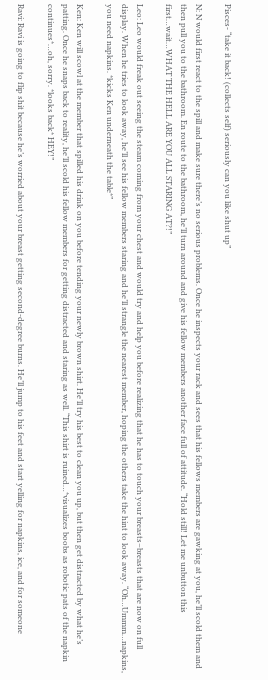Pisces- “take it back! (collects self) seriously can you like shut up”

N: N would first react to the spill and make sure there’s no serious problems. Once he inspects your rack and sees that his fellows members are gawking at you, he’ll scold them and then pull you to the bathroom. En route to the bathroom, he’ll turn around and give his fellow members another face full of attitude. “Hold still! Let me unbutton this first…wait…WHAT THE HELL ARE YOU ALL STARING AT?!”

Leo: Leo would freak out seeing the steam coming from your chest and would try and help you before realizing that he has to touch your breasts–breasts that are now on full display. When he tries to look away, he’ll see his fellow members staring and he’ll strangle the nearest member, hoping the others take the hint to look away. “Oh…Ummm…napkins, you need napkins. *kicks Ken underneath the table*”

Ken: Ken will scowl at the member that spilled his drink on you before tending your newly brown shirt. He’ll try his best to clean you up, but then get distracted by what he’s patting. Once he snaps back to reality, he’ll scold his fellow members for getting distracted and staring as well. “This shirt is ruined…*visualizes boobs as robotic pats of the napkin continues*…oh, sorry. *looks back* HEY!”

Ravi: Ravi is going to flip shit because he’s worried about your breast getting second-degree burns. He’ll jump to his feet and start yelling for napkins, ice, and for someone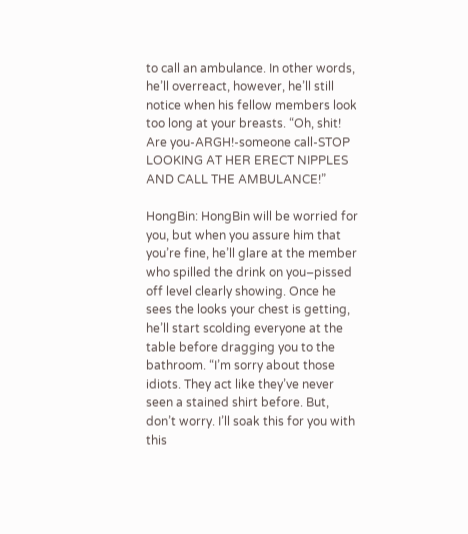to call an ambulance. In other words, he’ll overreact, however, he’ll still notice when his fellow members look too long at your breasts. “Oh, shit! Are you-ARGH!-someone call-STOP LOOKING AT HER ERECT NIPPLES AND CALL THE AMBULANCE!”

HongBin: HongBin will be worried for you, but when you assure him that you’re fine, he’ll glare at the member who spilled the drink on you–pissed off level clearly showing. Once he sees the looks your chest is getting, he’ll start scolding everyone at the table before dragging you to the bathroom. “I’m sorry about those idiots. They act like they’ve never seen a stained shirt before. But, don’t worry. I’ll soak this for you with this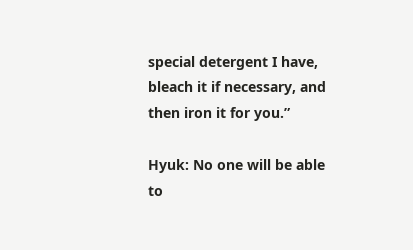special detergent I have, bleach it if necessary, and then iron it for you.”

Hyuk: No one will be able to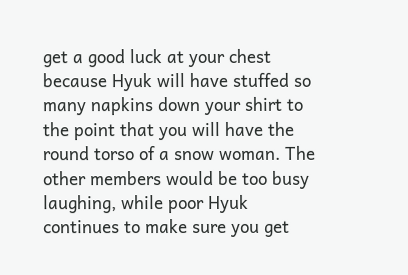get a good luck at your chest because Hyuk will have stuffed so many napkins down your shirt to the point that you will have the round torso of a snow woman. The other members would be too busy laughing, while poor Hyuk continues to make sure you get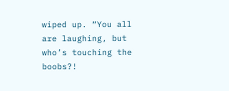wiped up. “You all are laughing, but who’s touching the boobs?!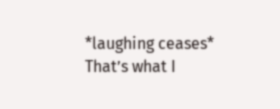*laughing ceases* That’s what I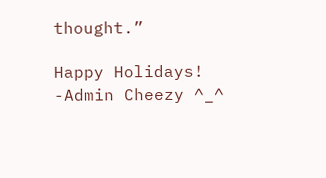thought.”

Happy Holidays!
-Admin Cheezy ^_^